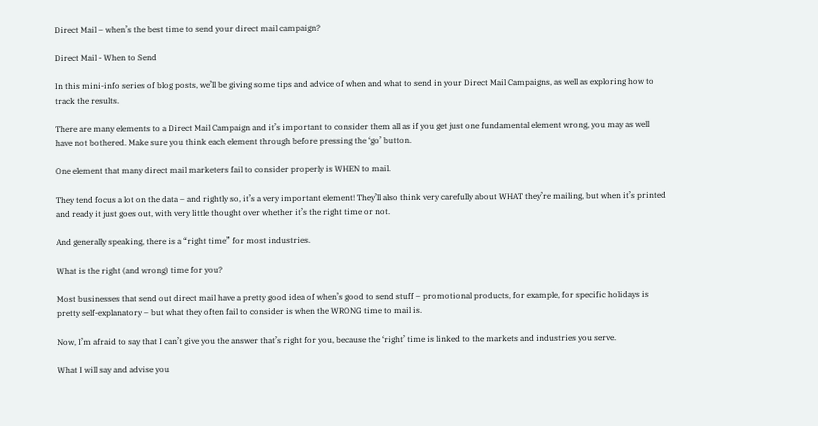Direct Mail – when’s the best time to send your direct mail campaign?

Direct Mail - When to Send

In this mini-info series of blog posts, we’ll be giving some tips and advice of when and what to send in your Direct Mail Campaigns, as well as exploring how to track the results.

There are many elements to a Direct Mail Campaign and it’s important to consider them all as if you get just one fundamental element wrong, you may as well have not bothered. Make sure you think each element through before pressing the ‘go’ button.

One element that many direct mail marketers fail to consider properly is WHEN to mail.

They tend focus a lot on the data – and rightly so, it’s a very important element! They’ll also think very carefully about WHAT they’re mailing, but when it’s printed and ready it just goes out, with very little thought over whether it’s the right time or not.

And generally speaking, there is a “right time” for most industries.

What is the right (and wrong) time for you?

Most businesses that send out direct mail have a pretty good idea of when’s good to send stuff – promotional products, for example, for specific holidays is pretty self-explanatory – but what they often fail to consider is when the WRONG time to mail is.

Now, I’m afraid to say that I can’t give you the answer that’s right for you, because the ‘right’ time is linked to the markets and industries you serve.

What I will say and advise you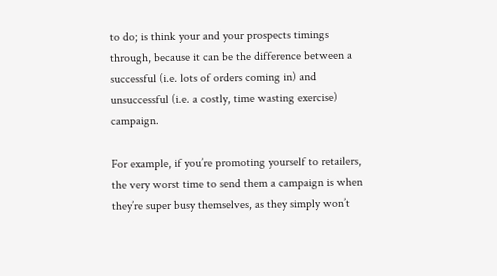to do; is think your and your prospects timings through, because it can be the difference between a successful (i.e. lots of orders coming in) and unsuccessful (i.e. a costly, time wasting exercise) campaign.

For example, if you’re promoting yourself to retailers, the very worst time to send them a campaign is when they’re super busy themselves, as they simply won’t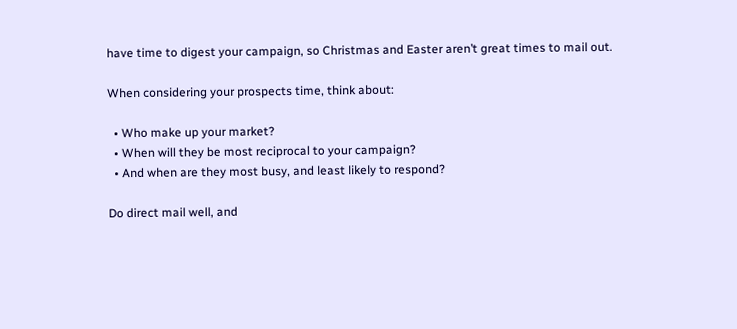have time to digest your campaign, so Christmas and Easter aren’t great times to mail out.

When considering your prospects time, think about:

  • Who make up your market?
  • When will they be most reciprocal to your campaign?
  • And when are they most busy, and least likely to respond?

Do direct mail well, and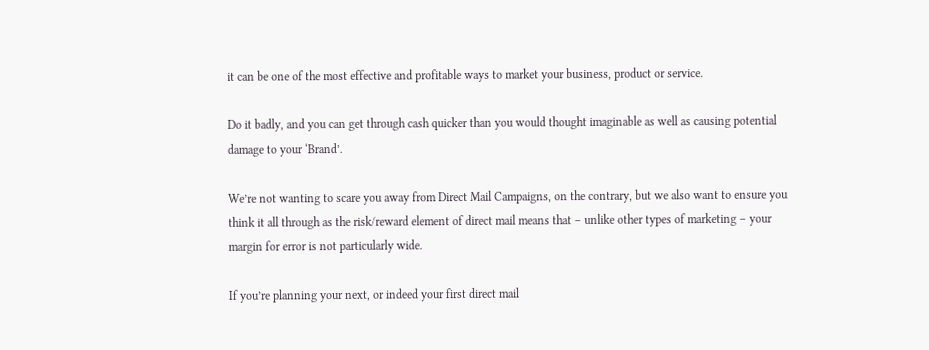it can be one of the most effective and profitable ways to market your business, product or service.

Do it badly, and you can get through cash quicker than you would thought imaginable as well as causing potential damage to your ‘Brand’.

We’re not wanting to scare you away from Direct Mail Campaigns, on the contrary, but we also want to ensure you think it all through as the risk/reward element of direct mail means that – unlike other types of marketing – your margin for error is not particularly wide.

If you’re planning your next, or indeed your first direct mail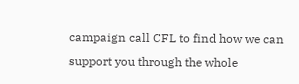campaign call CFL to find how we can support you through the whole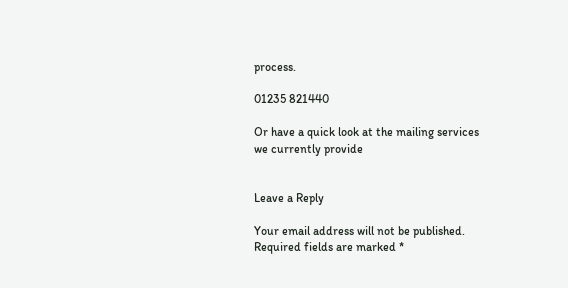process.

01235 821440

Or have a quick look at the mailing services we currently provide


Leave a Reply

Your email address will not be published. Required fields are marked *